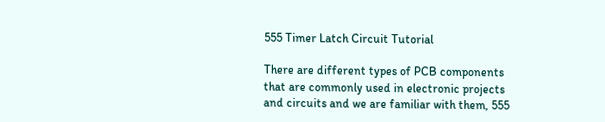555 Timer Latch Circuit Tutorial

There are different types of PCB components that are commonly used in electronic projects and circuits and we are familiar with them, 555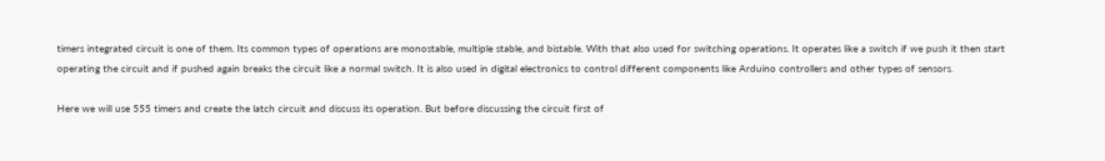timers integrated circuit is one of them. Its common types of operations are monostable, multiple stable, and bistable. With that also used for switching operations. It operates like a switch if we push it then start operating the circuit and if pushed again breaks the circuit like a normal switch. It is also used in digital electronics to control different components like Arduino controllers and other types of sensors.

Here we will use 555 timers and create the latch circuit and discuss its operation. But before discussing the circuit first of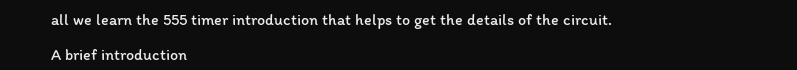all we learn the 555 timer introduction that helps to get the details of the circuit.

A brief introduction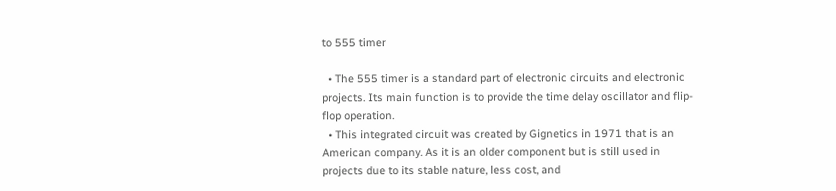to 555 timer

  • The 555 timer is a standard part of electronic circuits and electronic projects. Its main function is to provide the time delay oscillator and flip-flop operation.
  • This integrated circuit was created by Gignetics in 1971 that is an American company. As it is an older component but is still used in projects due to its stable nature, less cost, and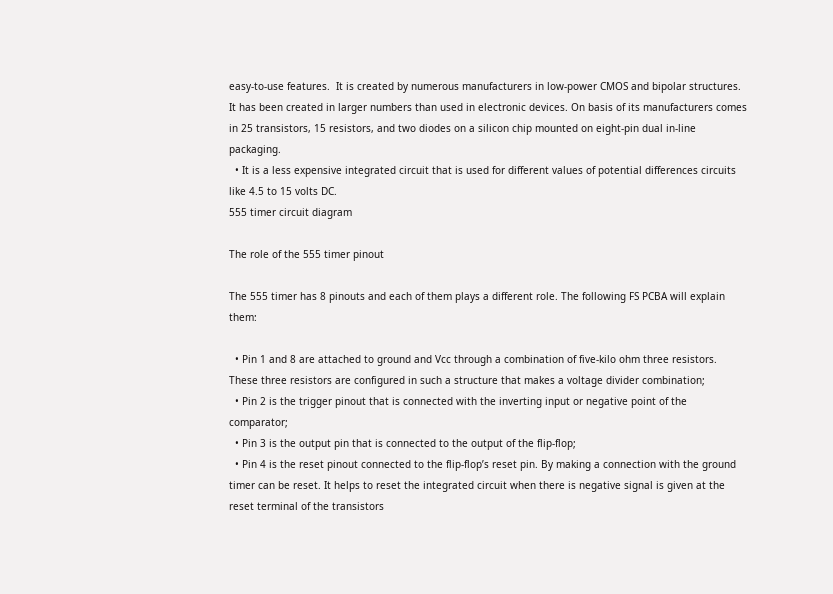easy-to-use features.  It is created by numerous manufacturers in low-power CMOS and bipolar structures. It has been created in larger numbers than used in electronic devices. On basis of its manufacturers comes in 25 transistors, 15 resistors, and two diodes on a silicon chip mounted on eight-pin dual in-line packaging.
  • It is a less expensive integrated circuit that is used for different values of potential differences circuits like 4.5 to 15 volts DC.
555 timer circuit diagram

The role of the 555 timer pinout

The 555 timer has 8 pinouts and each of them plays a different role. The following FS PCBA will explain them:

  • Pin 1 and 8 are attached to ground and Vcc through a combination of five-kilo ohm three resistors. These three resistors are configured in such a structure that makes a voltage divider combination;
  • Pin 2 is the trigger pinout that is connected with the inverting input or negative point of the comparator;
  • Pin 3 is the output pin that is connected to the output of the flip-flop;
  • Pin 4 is the reset pinout connected to the flip-flop’s reset pin. By making a connection with the ground timer can be reset. It helps to reset the integrated circuit when there is negative signal is given at the reset terminal of the transistors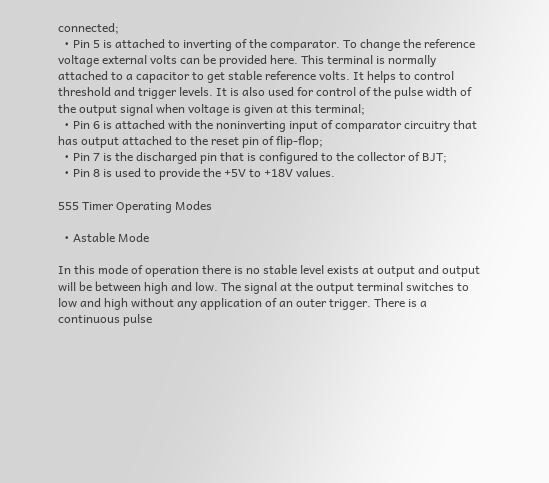connected;
  • Pin 5 is attached to inverting of the comparator. To change the reference voltage external volts can be provided here. This terminal is normally attached to a capacitor to get stable reference volts. It helps to control threshold and trigger levels. It is also used for control of the pulse width of the output signal when voltage is given at this terminal;
  • Pin 6 is attached with the noninverting input of comparator circuitry that has output attached to the reset pin of flip-flop;
  • Pin 7 is the discharged pin that is configured to the collector of BJT;
  • Pin 8 is used to provide the +5V to +18V values.

555 Timer Operating Modes

  • Astable Mode

In this mode of operation there is no stable level exists at output and output will be between high and low. The signal at the output terminal switches to low and high without any application of an outer trigger. There is a continuous pulse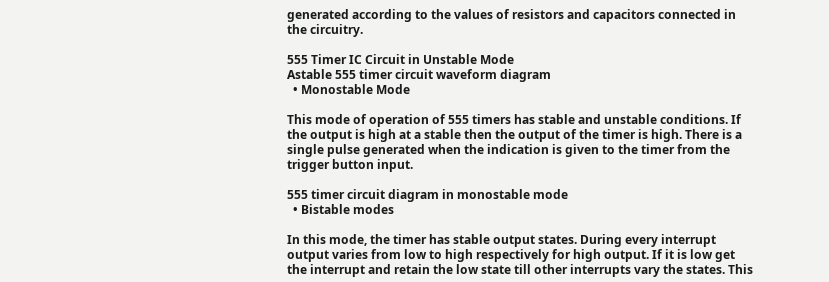generated according to the values of resistors and capacitors connected in the circuitry.

555 Timer IC Circuit in Unstable Mode
Astable 555 timer circuit waveform diagram
  • Monostable Mode

This mode of operation of 555 timers has stable and unstable conditions. If the output is high at a stable then the output of the timer is high. There is a single pulse generated when the indication is given to the timer from the trigger button input.

555 timer circuit diagram in monostable mode
  • Bistable modes

In this mode, the timer has stable output states. During every interrupt output varies from low to high respectively for high output. If it is low get the interrupt and retain the low state till other interrupts vary the states. This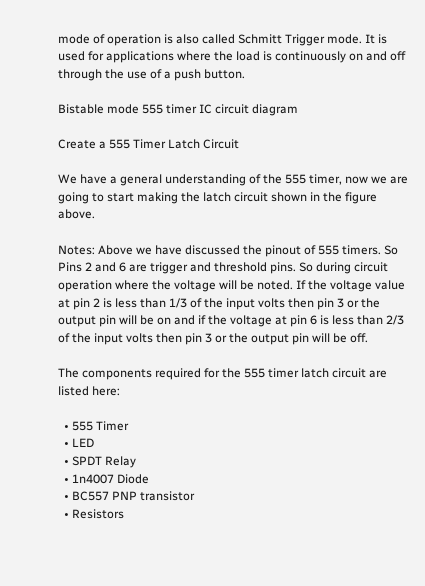mode of operation is also called Schmitt Trigger mode. It is used for applications where the load is continuously on and off through the use of a push button.

Bistable mode 555 timer IC circuit diagram

Create a 555 Timer Latch Circuit

We have a general understanding of the 555 timer, now we are going to start making the latch circuit shown in the figure above.

Notes: Above we have discussed the pinout of 555 timers. So Pins 2 and 6 are trigger and threshold pins. So during circuit operation where the voltage will be noted. If the voltage value at pin 2 is less than 1/3 of the input volts then pin 3 or the output pin will be on and if the voltage at pin 6 is less than 2/3 of the input volts then pin 3 or the output pin will be off.

The components required for the 555 timer latch circuit are listed here:

  • 555 Timer
  • LED
  • SPDT Relay
  • 1n4007 Diode
  • BC557 PNP transistor
  • Resistors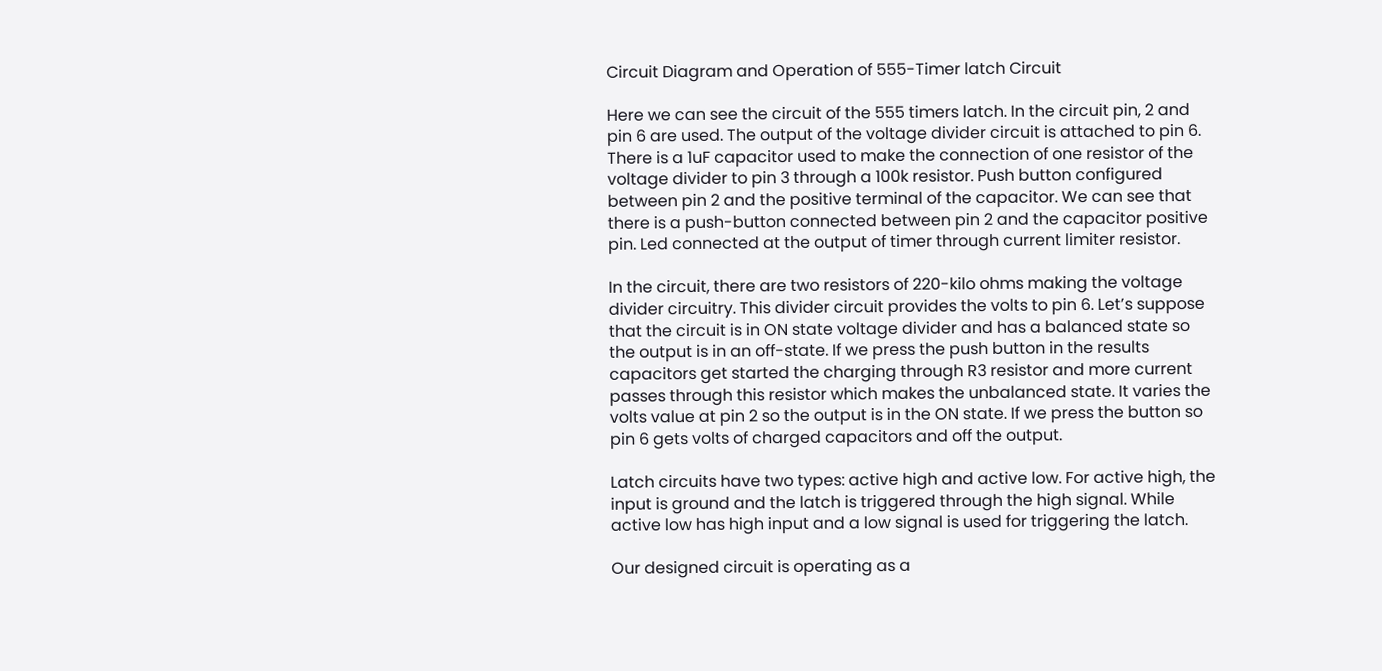Circuit Diagram and Operation of 555-Timer latch Circuit

Here we can see the circuit of the 555 timers latch. In the circuit pin, 2 and pin 6 are used. The output of the voltage divider circuit is attached to pin 6. There is a 1uF capacitor used to make the connection of one resistor of the voltage divider to pin 3 through a 100k resistor. Push button configured between pin 2 and the positive terminal of the capacitor. We can see that there is a push-button connected between pin 2 and the capacitor positive pin. Led connected at the output of timer through current limiter resistor.

In the circuit, there are two resistors of 220-kilo ohms making the voltage divider circuitry. This divider circuit provides the volts to pin 6. Let’s suppose that the circuit is in ON state voltage divider and has a balanced state so the output is in an off-state. If we press the push button in the results capacitors get started the charging through R3 resistor and more current passes through this resistor which makes the unbalanced state. It varies the volts value at pin 2 so the output is in the ON state. If we press the button so pin 6 gets volts of charged capacitors and off the output.

Latch circuits have two types: active high and active low. For active high, the input is ground and the latch is triggered through the high signal. While active low has high input and a low signal is used for triggering the latch.

Our designed circuit is operating as a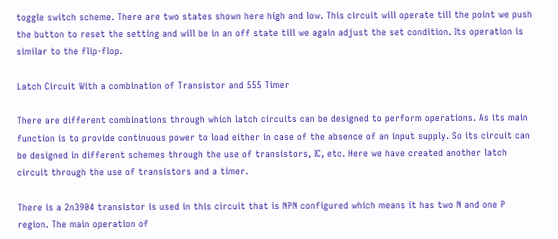toggle switch scheme. There are two states shown here high and low. This circuit will operate till the point we push the button to reset the setting and will be in an off state till we again adjust the set condition. Its operation is similar to the flip-flop.

Latch Circuit With a combination of Transistor and 555 Timer

There are different combinations through which latch circuits can be designed to perform operations. As its main function is to provide continuous power to load either in case of the absence of an input supply. So its circuit can be designed in different schemes through the use of transistors, IC, etc. Here we have created another latch circuit through the use of transistors and a timer.

There is a 2n3904 transistor is used in this circuit that is NPN configured which means it has two N and one P region. The main operation of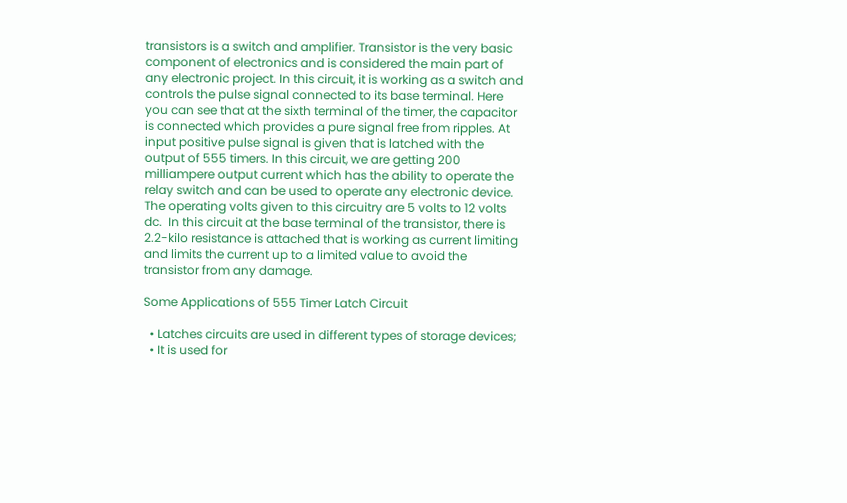transistors is a switch and amplifier. Transistor is the very basic component of electronics and is considered the main part of any electronic project. In this circuit, it is working as a switch and controls the pulse signal connected to its base terminal. Here you can see that at the sixth terminal of the timer, the capacitor is connected which provides a pure signal free from ripples. At input positive pulse signal is given that is latched with the output of 555 timers. In this circuit, we are getting 200 milliampere output current which has the ability to operate the relay switch and can be used to operate any electronic device. The operating volts given to this circuitry are 5 volts to 12 volts dc.  In this circuit at the base terminal of the transistor, there is 2.2-kilo resistance is attached that is working as current limiting and limits the current up to a limited value to avoid the transistor from any damage.

Some Applications of 555 Timer Latch Circuit

  • Latches circuits are used in different types of storage devices;
  • It is used for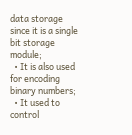data storage since it is a single bit storage module;
  • It is also used for encoding binary numbers;
  • It used to control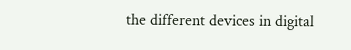the different devices in digital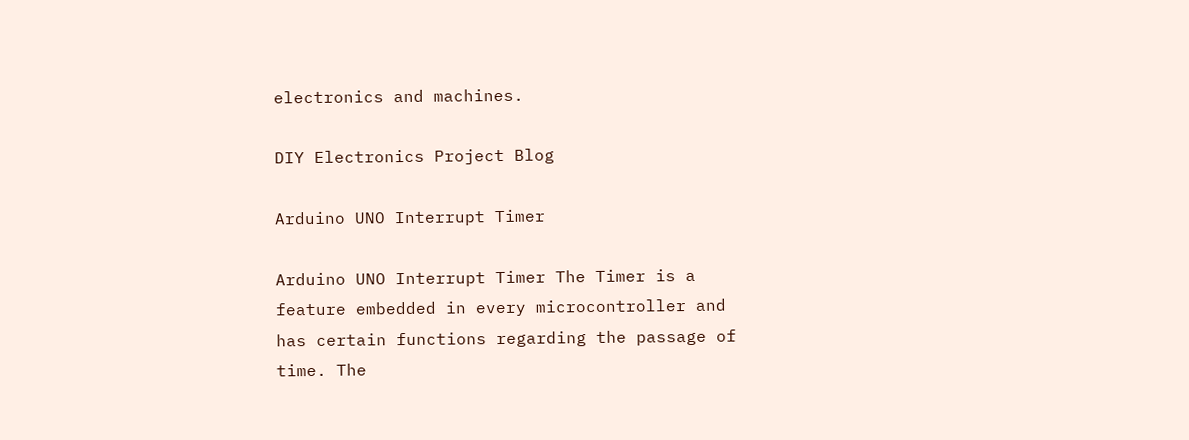electronics and machines.

DIY Electronics Project Blog

Arduino UNO Interrupt Timer

Arduino UNO Interrupt Timer The Timer is a feature embedded in every microcontroller and has certain functions regarding the passage of time. The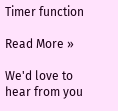Timer function

Read More »

We'd love to hear from you